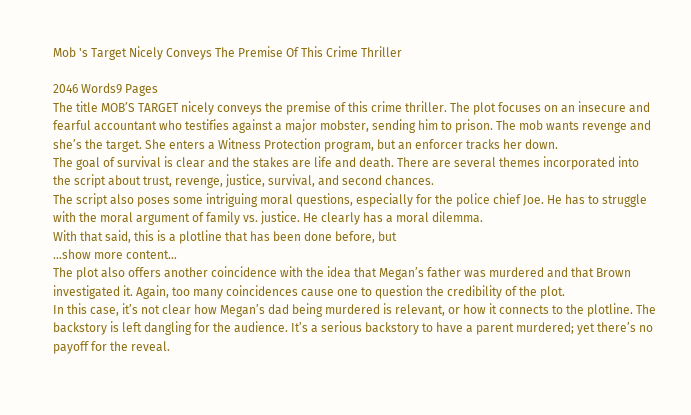Mob 's Target Nicely Conveys The Premise Of This Crime Thriller

2046 Words9 Pages
The title MOB’S TARGET nicely conveys the premise of this crime thriller. The plot focuses on an insecure and fearful accountant who testifies against a major mobster, sending him to prison. The mob wants revenge and she’s the target. She enters a Witness Protection program, but an enforcer tracks her down.
The goal of survival is clear and the stakes are life and death. There are several themes incorporated into the script about trust, revenge, justice, survival, and second chances.
The script also poses some intriguing moral questions, especially for the police chief Joe. He has to struggle with the moral argument of family vs. justice. He clearly has a moral dilemma.
With that said, this is a plotline that has been done before, but
…show more content…
The plot also offers another coincidence with the idea that Megan’s father was murdered and that Brown investigated it. Again, too many coincidences cause one to question the credibility of the plot.
In this case, it’s not clear how Megan’s dad being murdered is relevant, or how it connects to the plotline. The backstory is left dangling for the audience. It’s a serious backstory to have a parent murdered; yet there’s no payoff for the reveal.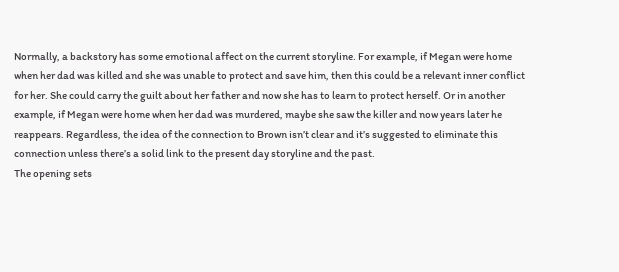Normally, a backstory has some emotional affect on the current storyline. For example, if Megan were home when her dad was killed and she was unable to protect and save him, then this could be a relevant inner conflict for her. She could carry the guilt about her father and now she has to learn to protect herself. Or in another example, if Megan were home when her dad was murdered, maybe she saw the killer and now years later he reappears. Regardless, the idea of the connection to Brown isn’t clear and it’s suggested to eliminate this connection unless there’s a solid link to the present day storyline and the past.
The opening sets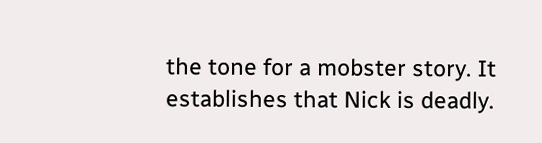the tone for a mobster story. It establishes that Nick is deadly.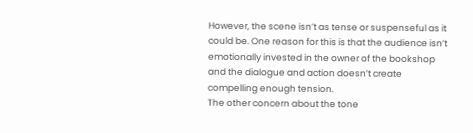However, the scene isn’t as tense or suspenseful as it could be. One reason for this is that the audience isn’t emotionally invested in the owner of the bookshop and the dialogue and action doesn’t create compelling enough tension.
The other concern about the tone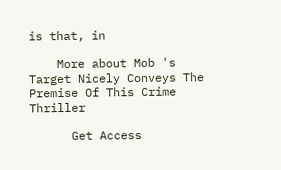is that, in

    More about Mob 's Target Nicely Conveys The Premise Of This Crime Thriller

      Get Access